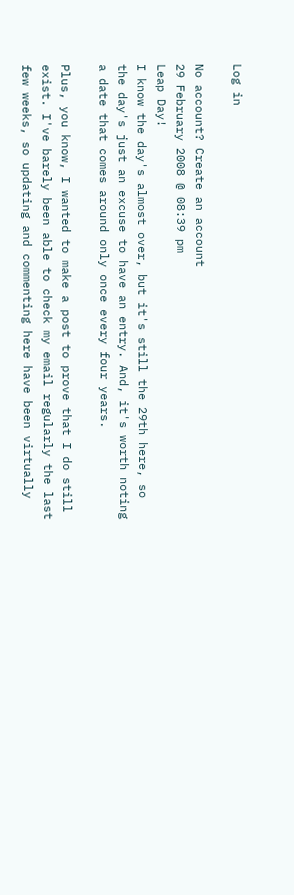Log in

No account? Create an account
29 February 2008 @ 08:39 pm
Leap Day!
I know the day's almost over, but it's still the 29th here, so the day's just an excuse to have an entry. And, it's worth noting a date that comes around only once every four years.

Plus, you know, I wanted to make a post to prove that I do still exist. I've barely been able to check my email regularly the last few weeks, so updating and commenting here have been virtually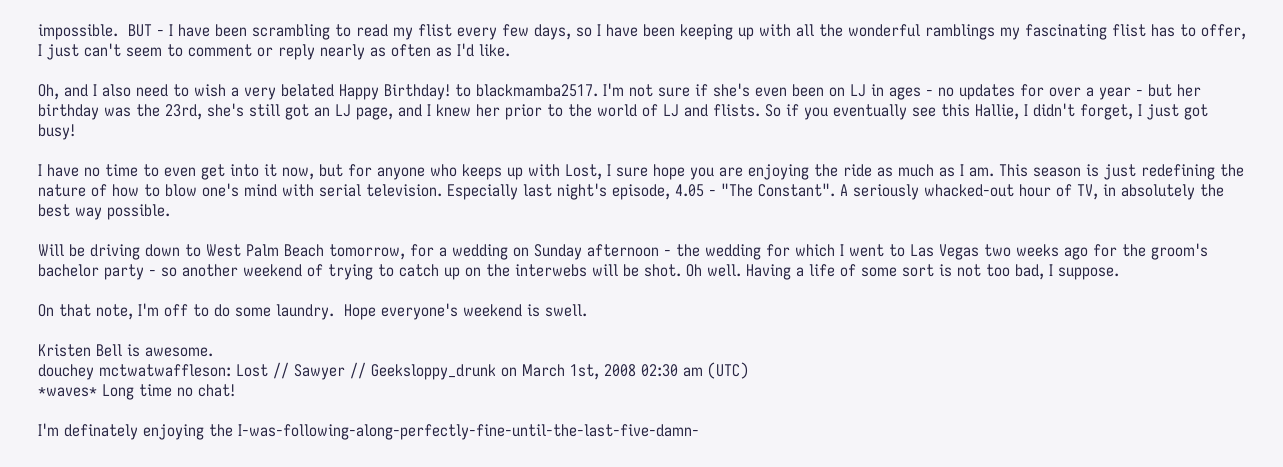impossible.  BUT - I have been scrambling to read my flist every few days, so I have been keeping up with all the wonderful ramblings my fascinating flist has to offer, I just can't seem to comment or reply nearly as often as I'd like.

Oh, and I also need to wish a very belated Happy Birthday! to blackmamba2517. I'm not sure if she's even been on LJ in ages - no updates for over a year - but her birthday was the 23rd, she's still got an LJ page, and I knew her prior to the world of LJ and flists. So if you eventually see this Hallie, I didn't forget, I just got busy!

I have no time to even get into it now, but for anyone who keeps up with Lost, I sure hope you are enjoying the ride as much as I am. This season is just redefining the nature of how to blow one's mind with serial television. Especially last night's episode, 4.05 - "The Constant". A seriously whacked-out hour of TV, in absolutely the best way possible.

Will be driving down to West Palm Beach tomorrow, for a wedding on Sunday afternoon - the wedding for which I went to Las Vegas two weeks ago for the groom's bachelor party - so another weekend of trying to catch up on the interwebs will be shot. Oh well. Having a life of some sort is not too bad, I suppose.

On that note, I'm off to do some laundry.  Hope everyone's weekend is swell.

Kristen Bell is awesome.
douchey mctwatwaffleson: Lost // Sawyer // Geeksloppy_drunk on March 1st, 2008 02:30 am (UTC)
*waves* Long time no chat!

I'm definately enjoying the I-was-following-along-perfectly-fine-until-the-last-five-damn-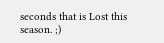seconds that is Lost this season. ;)